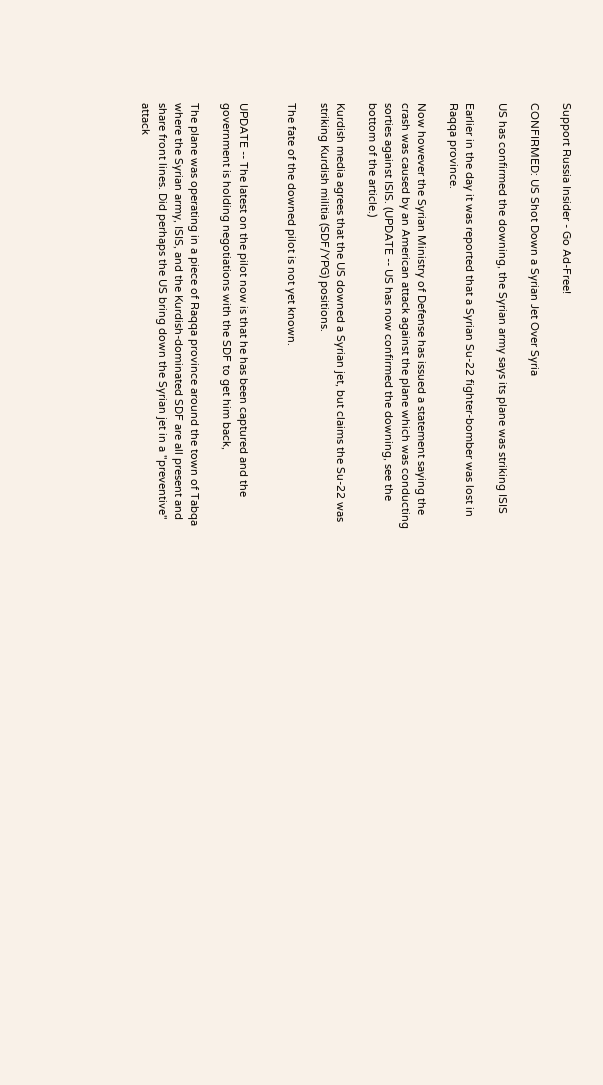Support Russia Insider - Go Ad-Free!

CONFIRMED: US Shot Down a Syrian Jet Over Syria

US has confirmed the downing, the Syrian army says its plane was striking ISIS

Earlier in the day it was reported that a Syrian Su-22 fighter-bomber was lost in Raqqa province.

Now however the Syrian Ministry of Defense has issued a statement saying the crash was caused by an American attack against the plane which was conducting sorties against ISIS. (UPDATE -- US has now confirmed the downing, see the bottom of the article.)

Kurdish media agrees that the US downed a Syrian jet, but claims the Su-22 was striking Kurdish militia (SDF/YPG) positions.

The fate of the downed pilot is not yet known.


UPDATE -- The latest on the pilot now is that he has been captured and the government is holding negotiations with the SDF to get him back,

The plane was operating in a piece of Raqqa province around the town of Tabqa where the Syrian army, ISIS, and the Kurdish-dominated SDF are all present and share front lines. Did perhaps the US bring down the Syrian jet in a "preventive" attack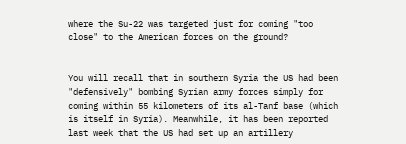where the Su-22 was targeted just for coming "too close" to the American forces on the ground?


You will recall that in southern Syria the US had been "defensively" bombing Syrian army forces simply for coming within 55 kilometers of its al-Tanf base (which is itself in Syria). Meanwhile, it has been reported last week that the US had set up an artillery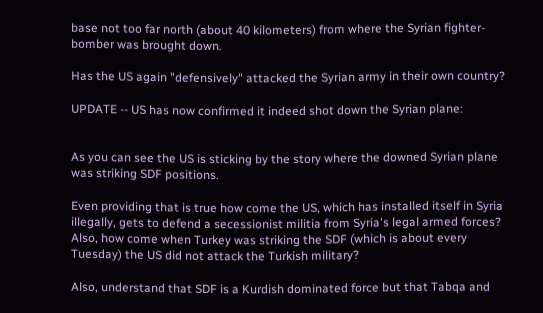base not too far north (about 40 kilometers) from where the Syrian fighter-bomber was brought down.

Has the US again "defensively" attacked the Syrian army in their own country?

UPDATE -- US has now confirmed it indeed shot down the Syrian plane:


As you can see the US is sticking by the story where the downed Syrian plane was striking SDF positions.

Even providing that is true how come the US, which has installed itself in Syria illegally, gets to defend a secessionist militia from Syria's legal armed forces? Also, how come when Turkey was striking the SDF (which is about every Tuesday) the US did not attack the Turkish military?

Also, understand that SDF is a Kurdish dominated force but that Tabqa and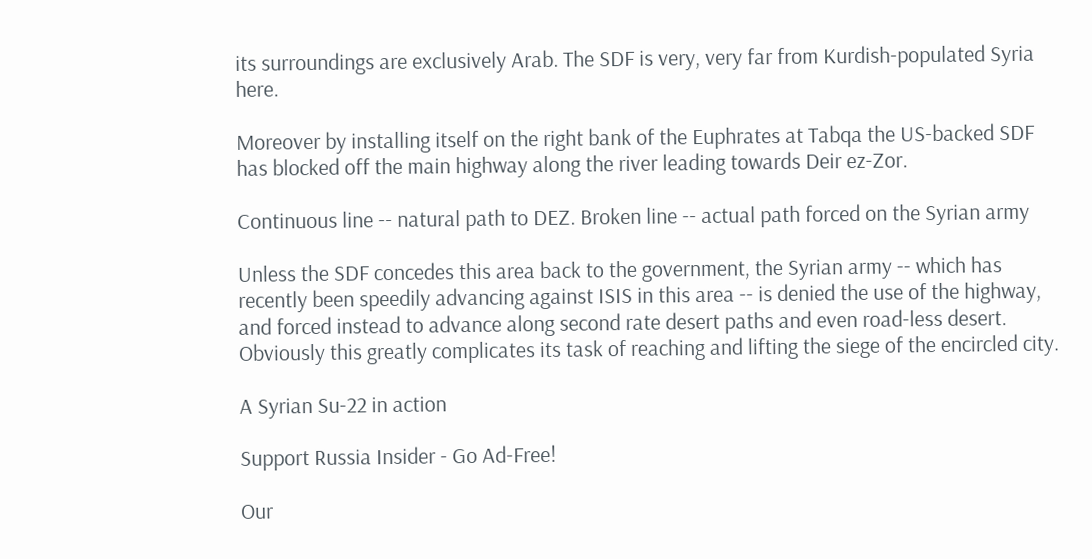its surroundings are exclusively Arab. The SDF is very, very far from Kurdish-populated Syria here.

Moreover by installing itself on the right bank of the Euphrates at Tabqa the US-backed SDF has blocked off the main highway along the river leading towards Deir ez-Zor.

Continuous line -- natural path to DEZ. Broken line -- actual path forced on the Syrian army

Unless the SDF concedes this area back to the government, the Syrian army -- which has recently been speedily advancing against ISIS in this area -- is denied the use of the highway, and forced instead to advance along second rate desert paths and even road-less desert. Obviously this greatly complicates its task of reaching and lifting the siege of the encircled city.

A Syrian Su-22 in action

Support Russia Insider - Go Ad-Free!

Our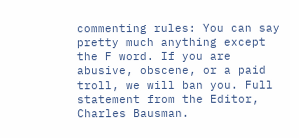commenting rules: You can say pretty much anything except the F word. If you are abusive, obscene, or a paid troll, we will ban you. Full statement from the Editor, Charles Bausman.